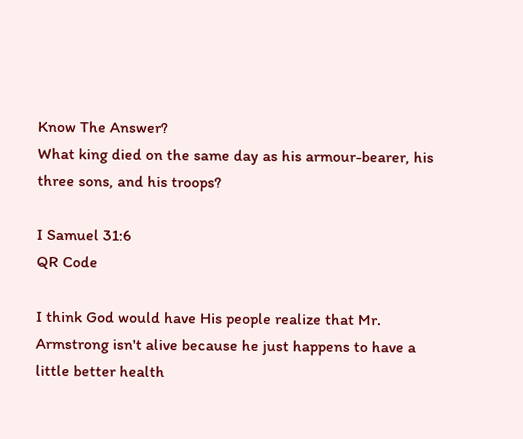Know The Answer?
What king died on the same day as his armour-bearer, his three sons, and his troops?

I Samuel 31:6
QR Code

I think God would have His people realize that Mr. Armstrong isn't alive because he just happens to have a little better health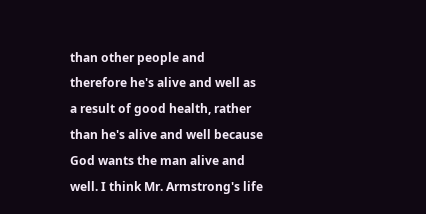than other people and therefore he's alive and well as a result of good health, rather than he's alive and well because God wants the man alive and well. I think Mr. Armstrong's life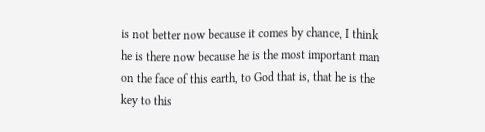is not better now because it comes by chance, I think he is there now because he is the most important man on the face of this earth, to God that is, that he is the key to this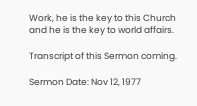Work, he is the key to this Church and he is the key to world affairs.

Transcript of this Sermon coming.

Sermon Date: Nov 12, 1977